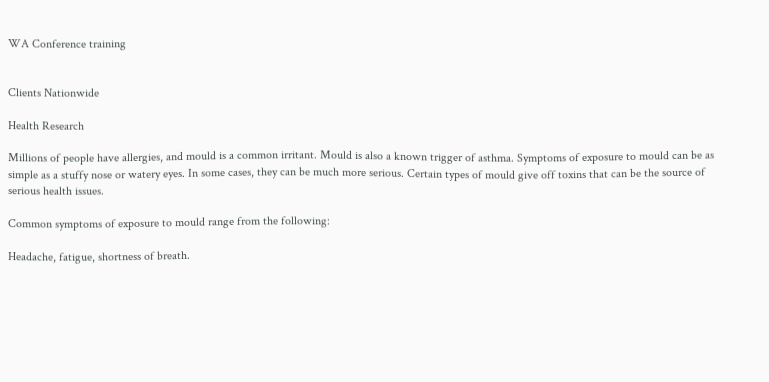WA Conference training


Clients Nationwide

Health Research

Millions of people have allergies, and mould is a common irritant. Mould is also a known trigger of asthma. Symptoms of exposure to mould can be as simple as a stuffy nose or watery eyes. In some cases, they can be much more serious. Certain types of mould give off toxins that can be the source of serious health issues.

Common symptoms of exposure to mould range from the following:

Headache, fatigue, shortness of breath.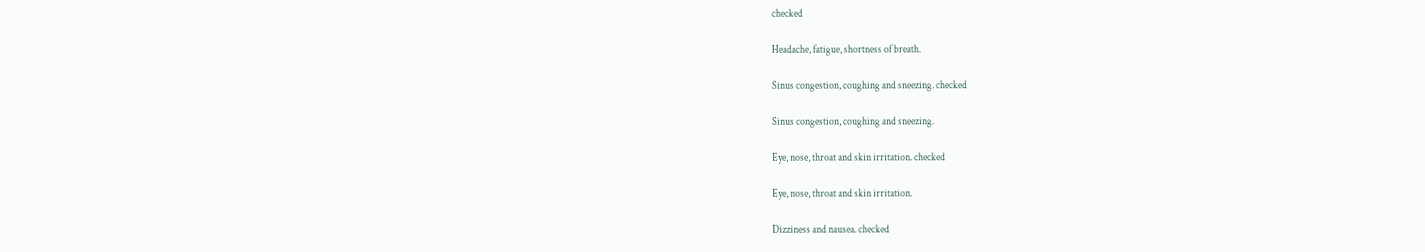checked

Headache, fatigue, shortness of breath.

Sinus congestion, coughing and sneezing. checked

Sinus congestion, coughing and sneezing.

Eye, nose, throat and skin irritation. checked

Eye, nose, throat and skin irritation.

Dizziness and nausea. checked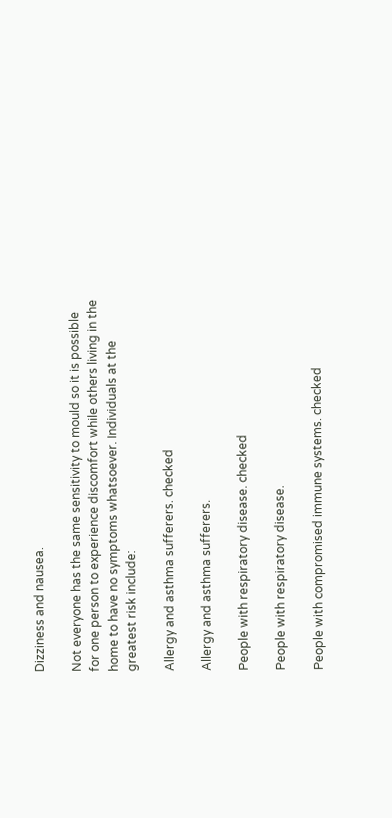Dizziness and nausea.

Not everyone has the same sensitivity to mould so it is possible for one person to experience discomfort while others living in the home to have no symptoms whatsoever. Individuals at the greatest risk include:

Allergy and asthma sufferers. checked

Allergy and asthma sufferers.

People with respiratory disease. checked

People with respiratory disease.

People with compromised immune systems. checked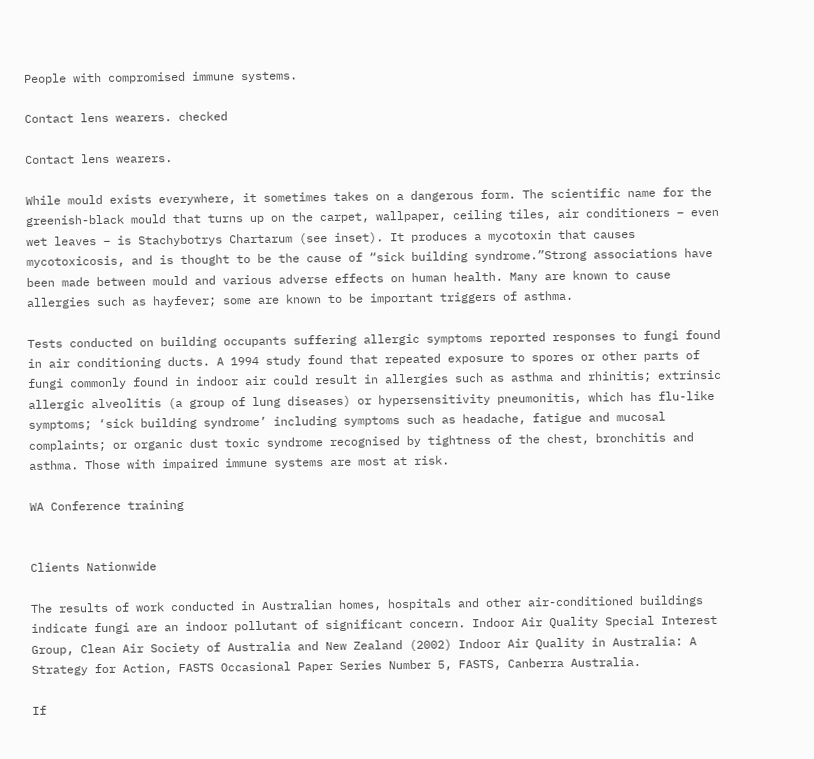People with compromised immune systems.

Contact lens wearers. checked

Contact lens wearers.

While mould exists everywhere, it sometimes takes on a dangerous form. The scientific name for the greenish-black mould that turns up on the carpet, wallpaper, ceiling tiles, air conditioners – even wet leaves – is Stachybotrys Chartarum (see inset). It produces a mycotoxin that causes mycotoxicosis, and is thought to be the cause of “sick building syndrome.”Strong associations have been made between mould and various adverse effects on human health. Many are known to cause allergies such as hayfever; some are known to be important triggers of asthma.

Tests conducted on building occupants suffering allergic symptoms reported responses to fungi found in air conditioning ducts. A 1994 study found that repeated exposure to spores or other parts of fungi commonly found in indoor air could result in allergies such as asthma and rhinitis; extrinsic allergic alveolitis (a group of lung diseases) or hypersensitivity pneumonitis, which has flu-like symptoms; ‘sick building syndrome’ including symptoms such as headache, fatigue and mucosal complaints; or organic dust toxic syndrome recognised by tightness of the chest, bronchitis and asthma. Those with impaired immune systems are most at risk.

WA Conference training


Clients Nationwide

The results of work conducted in Australian homes, hospitals and other air-conditioned buildings indicate fungi are an indoor pollutant of significant concern. Indoor Air Quality Special Interest Group, Clean Air Society of Australia and New Zealand (2002) Indoor Air Quality in Australia: A Strategy for Action, FASTS Occasional Paper Series Number 5, FASTS, Canberra Australia.

If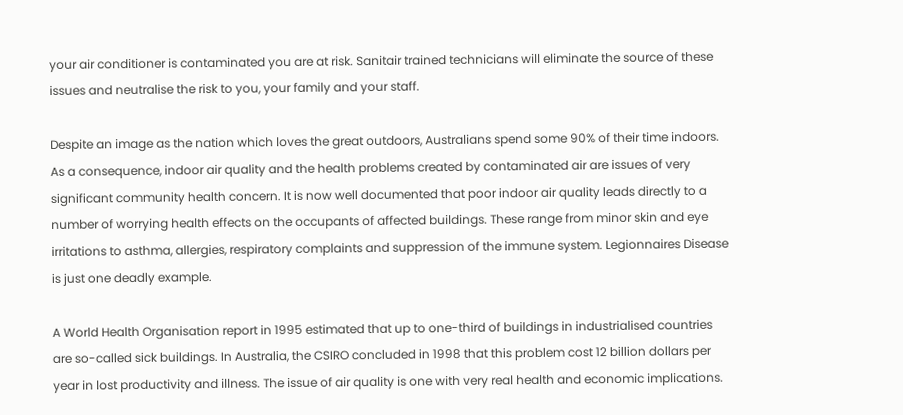your air conditioner is contaminated you are at risk. Sanitair trained technicians will eliminate the source of these issues and neutralise the risk to you, your family and your staff.

Despite an image as the nation which loves the great outdoors, Australians spend some 90% of their time indoors. As a consequence, indoor air quality and the health problems created by contaminated air are issues of very significant community health concern. It is now well documented that poor indoor air quality leads directly to a number of worrying health effects on the occupants of affected buildings. These range from minor skin and eye irritations to asthma, allergies, respiratory complaints and suppression of the immune system. Legionnaires Disease is just one deadly example.

A World Health Organisation report in 1995 estimated that up to one-third of buildings in industrialised countries are so-called sick buildings. In Australia, the CSIRO concluded in 1998 that this problem cost 12 billion dollars per year in lost productivity and illness. The issue of air quality is one with very real health and economic implications.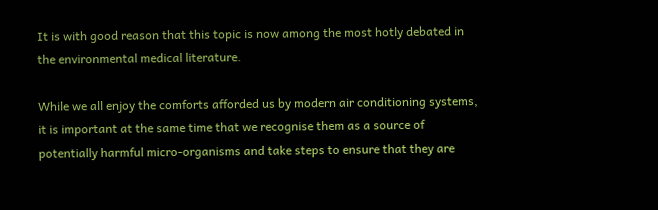It is with good reason that this topic is now among the most hotly debated in the environmental medical literature.

While we all enjoy the comforts afforded us by modern air conditioning systems, it is important at the same time that we recognise them as a source of potentially harmful micro-organisms and take steps to ensure that they are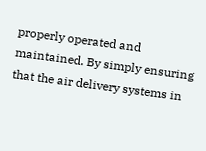properly operated and maintained. By simply ensuring that the air delivery systems in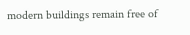modern buildings remain free of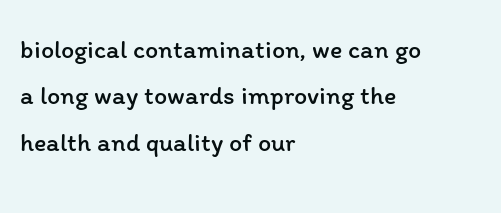biological contamination, we can go a long way towards improving the health and quality of our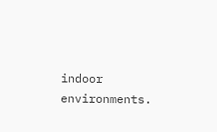indoor environments.